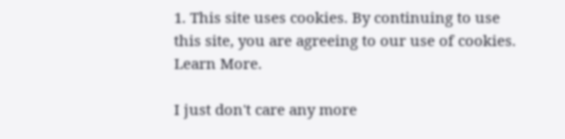1. This site uses cookies. By continuing to use this site, you are agreeing to our use of cookies. Learn More.

I just don't care any more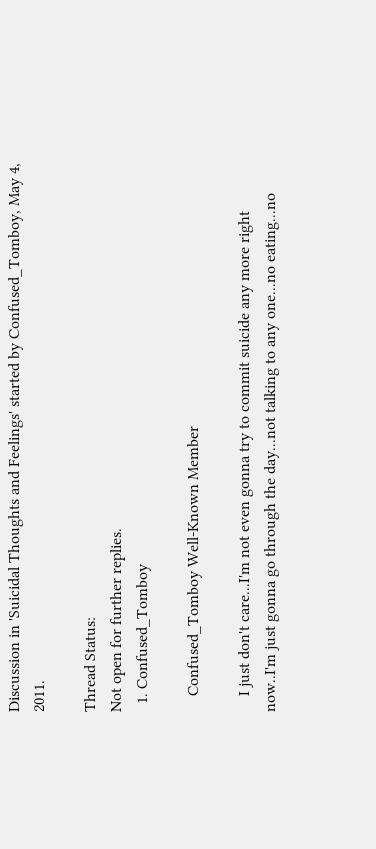Discussion in 'Suicidal Thoughts and Feelings' started by Confused_Tomboy, May 4, 2011.

Thread Status:
Not open for further replies.
  1. Confused_Tomboy

    Confused_Tomboy Well-Known Member

    I just don't care...I'm not even gonna try to commit suicide any more right now..I'm just gonna go through the day...not talking to any one...no eating...no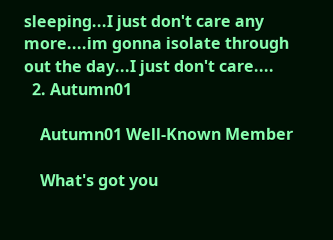sleeping...I just don't care any more....im gonna isolate through out the day...I just don't care....
  2. Autumn01

    Autumn01 Well-Known Member

    What's got you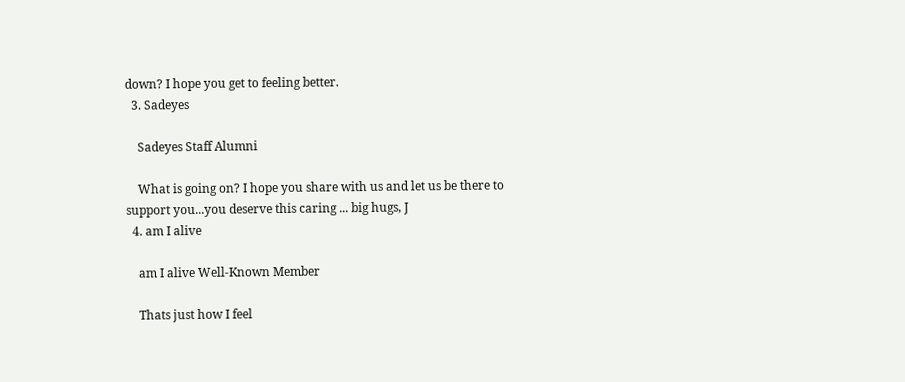down? I hope you get to feeling better.
  3. Sadeyes

    Sadeyes Staff Alumni

    What is going on? I hope you share with us and let us be there to support you...you deserve this caring ... big hugs, J
  4. am I alive

    am I alive Well-Known Member

    Thats just how I feel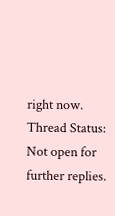right now.
Thread Status:
Not open for further replies.